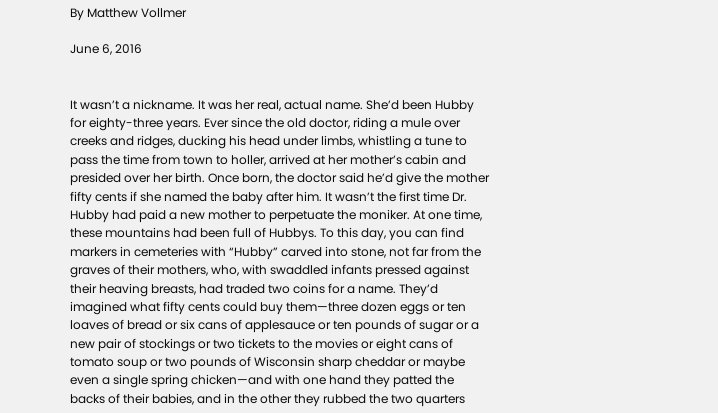By Matthew Vollmer

June 6, 2016


It wasn’t a nickname. It was her real, actual name. She’d been Hubby for eighty-three years. Ever since the old doctor, riding a mule over creeks and ridges, ducking his head under limbs, whistling a tune to pass the time from town to holler, arrived at her mother’s cabin and presided over her birth. Once born, the doctor said he’d give the mother fifty cents if she named the baby after him. It wasn’t the first time Dr. Hubby had paid a new mother to perpetuate the moniker. At one time, these mountains had been full of Hubbys. To this day, you can find markers in cemeteries with “Hubby” carved into stone, not far from the graves of their mothers, who, with swaddled infants pressed against their heaving breasts, had traded two coins for a name. They’d imagined what fifty cents could buy them—three dozen eggs or ten loaves of bread or six cans of applesauce or ten pounds of sugar or a new pair of stockings or two tickets to the movies or eight cans of tomato soup or two pounds of Wisconsin sharp cheddar or maybe even a single spring chicken—and with one hand they patted the backs of their babies, and in the other they rubbed the two quarters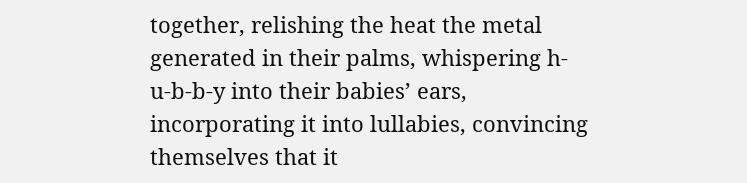together, relishing the heat the metal generated in their palms, whispering h-u-b-b-y into their babies’ ears, incorporating it into lullabies, convincing themselves that it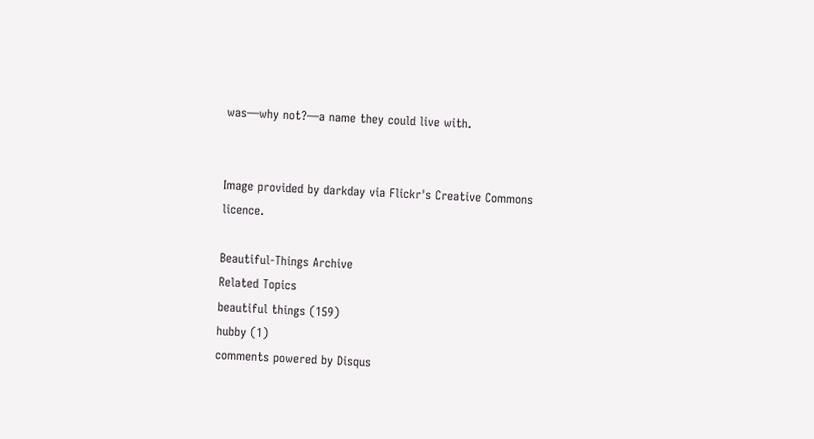was—why not?—a name they could live with.


Image provided by darkday via Flickr's Creative Commons licence.

Beautiful-Things Archive
Related Topics
beautiful things (159)
hubby (1)
comments powered by Disqus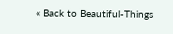« Back to Beautiful-Things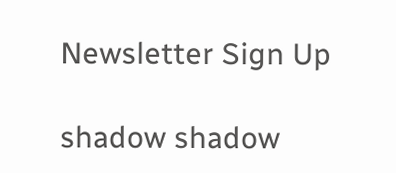Newsletter Sign Up

shadow shadow